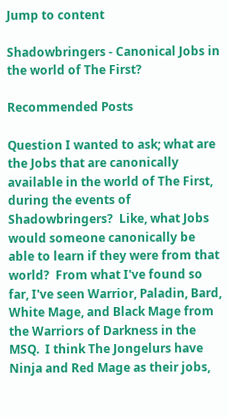Jump to content

Shadowbringers - Canonical Jobs in the world of The First?

Recommended Posts

Question I wanted to ask; what are the Jobs that are canonically available in the world of The First, during the events of Shadowbringers?  Like, what Jobs would someone canonically be able to learn if they were from that world?  From what I've found so far, I've seen Warrior, Paladin, Bard, White Mage, and Black Mage from the Warriors of Darkness in the MSQ.  I think The Jongelurs have Ninja and Red Mage as their jobs,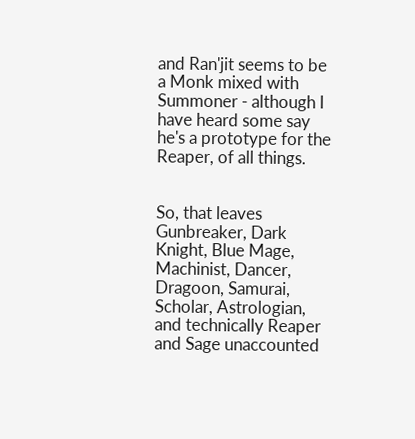and Ran'jit seems to be a Monk mixed with Summoner - although I have heard some say he's a prototype for the Reaper, of all things.


So, that leaves Gunbreaker, Dark Knight, Blue Mage, Machinist, Dancer, Dragoon, Samurai, Scholar, Astrologian, and technically Reaper and Sage unaccounted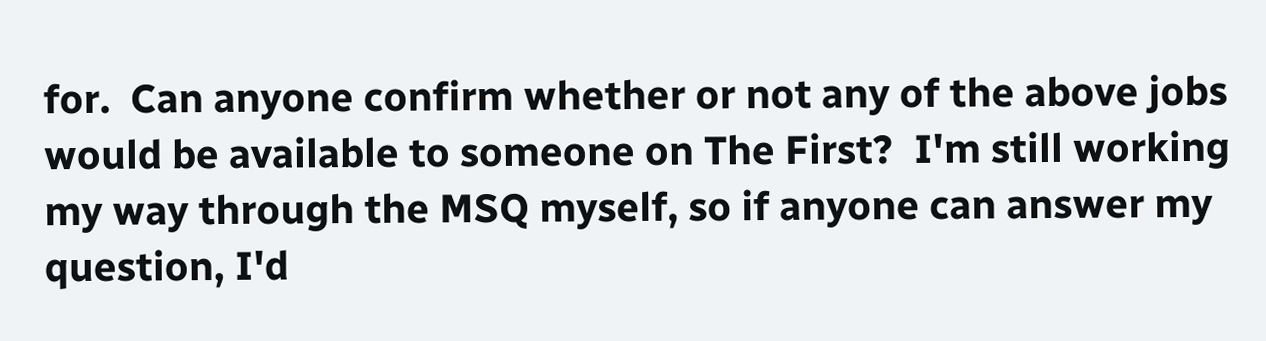for.  Can anyone confirm whether or not any of the above jobs would be available to someone on The First?  I'm still working my way through the MSQ myself, so if anyone can answer my question, I'd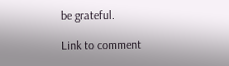be grateful.

Link to comment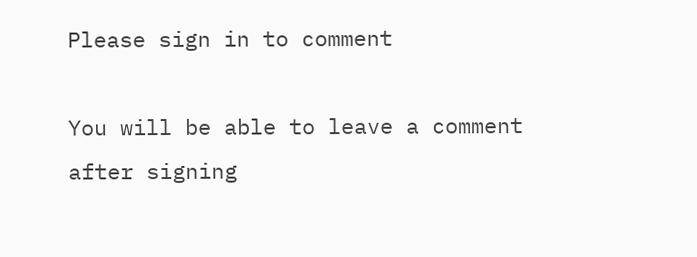Please sign in to comment

You will be able to leave a comment after signing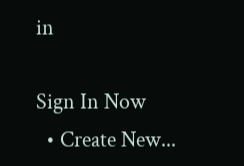in

Sign In Now
  • Create New...